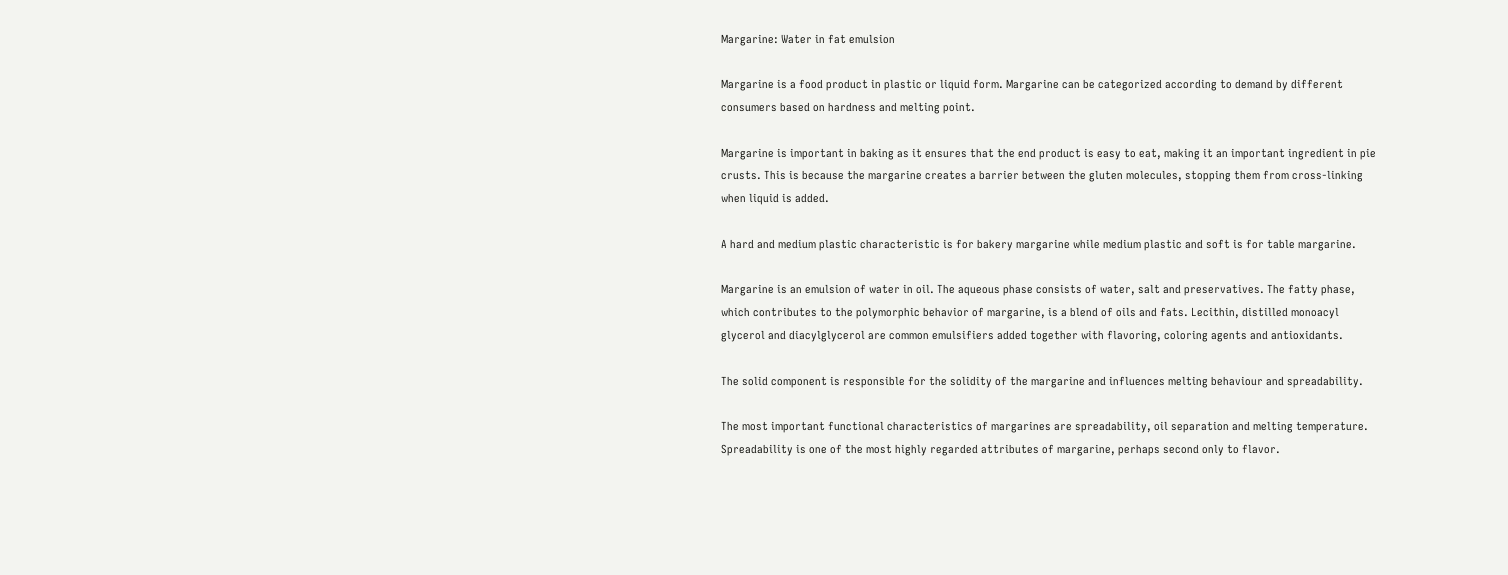Margarine: Water in fat emulsion

Margarine is a food product in plastic or liquid form. Margarine can be categorized according to demand by different consumers based on hardness and melting point.

Margarine is important in baking as it ensures that the end product is easy to eat, making it an important ingredient in pie crusts. This is because the margarine creates a barrier between the gluten molecules, stopping them from cross-linking when liquid is added.

A hard and medium plastic characteristic is for bakery margarine while medium plastic and soft is for table margarine.

Margarine is an emulsion of water in oil. The aqueous phase consists of water, salt and preservatives. The fatty phase, which contributes to the polymorphic behavior of margarine, is a blend of oils and fats. Lecithin, distilled monoacyl glycerol and diacylglycerol are common emulsifiers added together with flavoring, coloring agents and antioxidants.

The solid component is responsible for the solidity of the margarine and influences melting behaviour and spreadability.

The most important functional characteristics of margarines are spreadability, oil separation and melting temperature. Spreadability is one of the most highly regarded attributes of margarine, perhaps second only to flavor.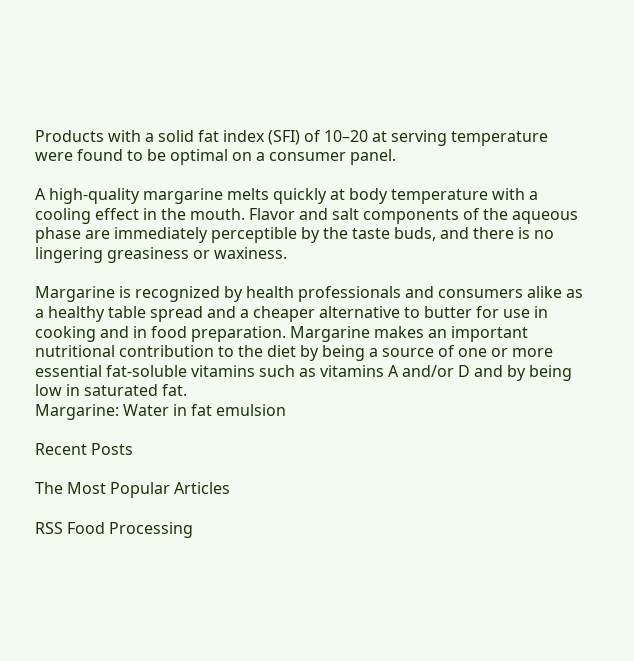Products with a solid fat index (SFI) of 10–20 at serving temperature were found to be optimal on a consumer panel.

A high-quality margarine melts quickly at body temperature with a cooling effect in the mouth. Flavor and salt components of the aqueous phase are immediately perceptible by the taste buds, and there is no lingering greasiness or waxiness.

Margarine is recognized by health professionals and consumers alike as a healthy table spread and a cheaper alternative to butter for use in cooking and in food preparation. Margarine makes an important nutritional contribution to the diet by being a source of one or more essential fat-soluble vitamins such as vitamins A and/or D and by being low in saturated fat.
Margarine: Water in fat emulsion

Recent Posts

The Most Popular Articles

RSS Food Processing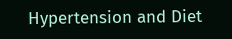Hypertension and Diet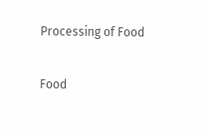Processing of Food

Food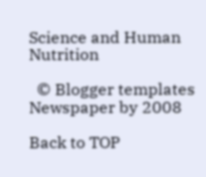Science and Human Nutrition

  © Blogger templates Newspaper by 2008

Back to TOP